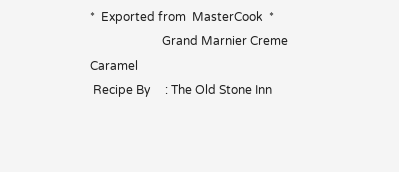*  Exported from  MasterCook  *
                        Grand Marnier Creme Caramel
 Recipe By     : The Old Stone Inn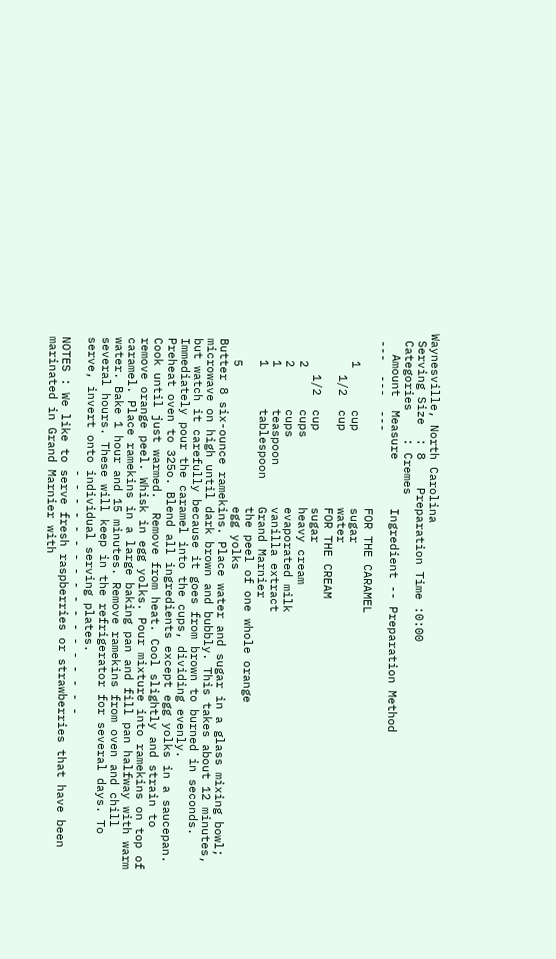Waynesville, North Carolina
 Serving Size  : 8    Preparation Time :0:00
 Categories    : Cremes
   Amount  Measure       Ingredient -- Preparation Method
 ---  ---  ---
                         FOR THE CARAMEL
    1      cup           sugar
      1/2  cup           water
                         FOR THE CREAM
      1/2  cup           sugar
    2      cups          heavy cream
    2      cups          evaporated milk
    1      teaspoon      vanilla extract
    1      tablespoon    Grand Marnier
                         the peel of one whole orange
    5                    egg yolks
 Butter 8 six-ounce ramekins. Place water and sugar in a glass mixing bowl;
 microwave on high until dark brown and bubbly. This takes about 12 minutes,
 but watch it carefully because it goes from brown to burned in seconds.
 Immediately pour the caramel into the cups, dividing evenly.
 Preheat oven to 325o. Blend all ingredients except egg yolks in a saucepan.
 Cook until just warmed.  Remove from heat. Cool slightly and strain to
 remove orange peel. Whisk in egg yolks. Pour mixture into ramekins on top of
 caramel. Place ramekins in a large baking pan and fill pan halfway with warm
 water. Bake 1 hour and 15 minutes. Remove ramekins from oven and chill
 several hours. These will keep in the refrigerator for several days. To
 serve, invert onto individual serving plates.
                    - - - - - - - - - - - - - - - - - -
 NOTES : We like to serve fresh raspberries or strawberries that have been
 marinated in Grand Marnier with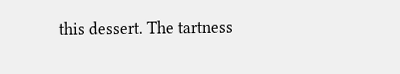this dessert. The tartness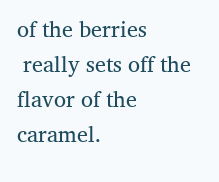of the berries
 really sets off the flavor of the caramel.